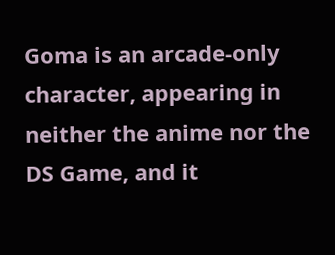Goma is an arcade-only character, appearing in neither the anime nor the DS Game, and it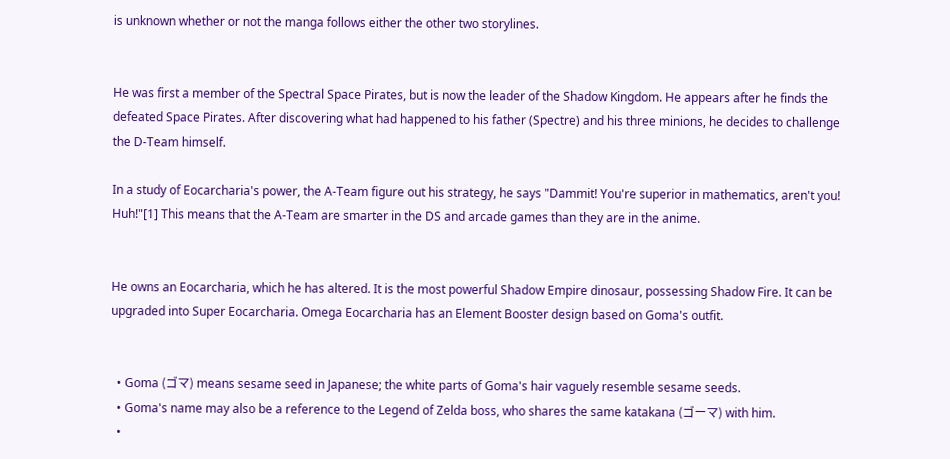is unknown whether or not the manga follows either the other two storylines.


He was first a member of the Spectral Space Pirates, but is now the leader of the Shadow Kingdom. He appears after he finds the defeated Space Pirates. After discovering what had happened to his father (Spectre) and his three minions, he decides to challenge the D-Team himself.

In a study of Eocarcharia's power, the A-Team figure out his strategy, he says "Dammit! You're superior in mathematics, aren't you! Huh!"[1] This means that the A-Team are smarter in the DS and arcade games than they are in the anime.


He owns an Eocarcharia, which he has altered. It is the most powerful Shadow Empire dinosaur, possessing Shadow Fire. It can be upgraded into Super Eocarcharia. Omega Eocarcharia has an Element Booster design based on Goma's outfit.


  • Goma (ゴマ) means sesame seed in Japanese; the white parts of Goma's hair vaguely resemble sesame seeds.
  • Goma's name may also be a reference to the Legend of Zelda boss, who shares the same katakana (ゴーマ) with him.
  •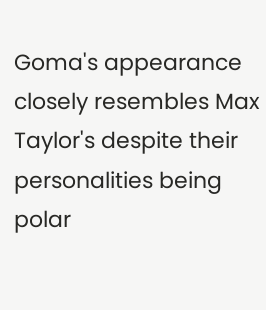Goma's appearance closely resembles Max Taylor's despite their personalities being polar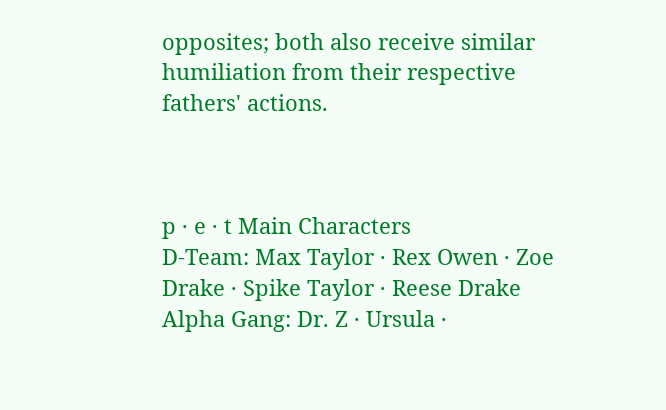opposites; both also receive similar humiliation from their respective fathers' actions.



p · e · t Main Characters
D-Team: Max Taylor · Rex Owen · Zoe Drake · Spike Taylor · Reese Drake
Alpha Gang: Dr. Z · Ursula ·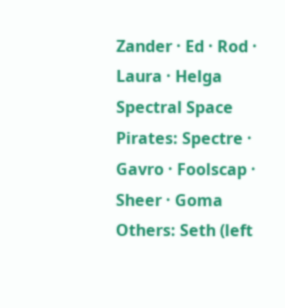Zander · Ed · Rod · Laura · Helga
Spectral Space Pirates: Spectre · Gavro · Foolscap · Sheer · Goma
Others: Seth (left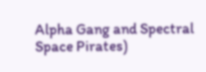Alpha Gang and Spectral Space Pirates)